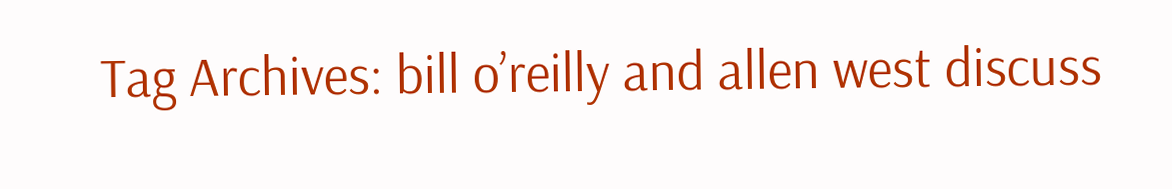Tag Archives: bill o’reilly and allen west discuss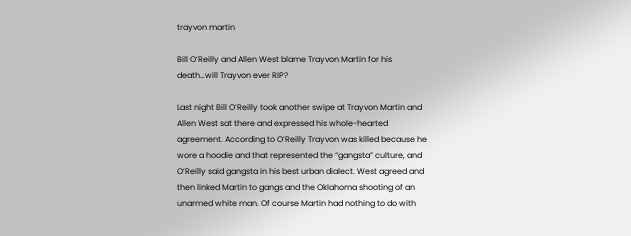trayvon martin

Bill O’Reilly and Allen West blame Trayvon Martin for his death…will Trayvon ever RIP?

Last night Bill O’Reilly took another swipe at Trayvon Martin and Allen West sat there and expressed his whole-hearted agreement. According to O’Reilly Trayvon was killed because he wore a hoodie and that represented the “gangsta” culture, and O’Reilly said gangsta in his best urban dialect. West agreed and then linked Martin to gangs and the Oklahoma shooting of an unarmed white man. Of course Martin had nothing to do with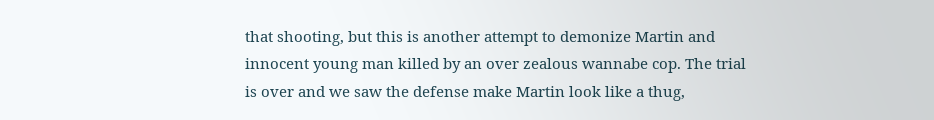that shooting, but this is another attempt to demonize Martin and innocent young man killed by an over zealous wannabe cop. The trial is over and we saw the defense make Martin look like a thug,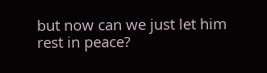but now can we just let him rest in peace?